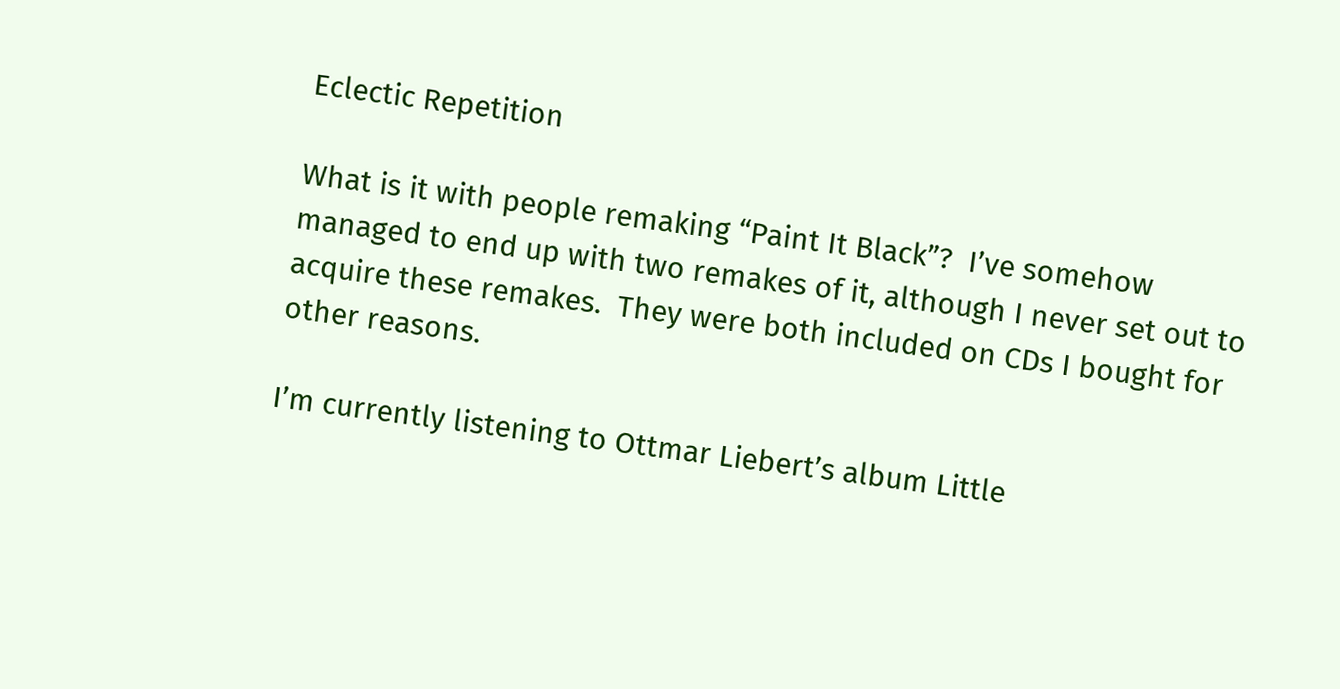Eclectic Repetition

What is it with people remaking “Paint It Black”?  I’ve somehow managed to end up with two remakes of it, although I never set out to acquire these remakes.  They were both included on CDs I bought for other reasons.

I’m currently listening to Ottmar Liebert’s album Little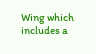Wing which includes a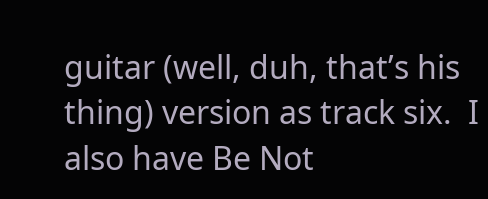guitar (well, duh, that’s his thing) version as track six.  I also have Be Not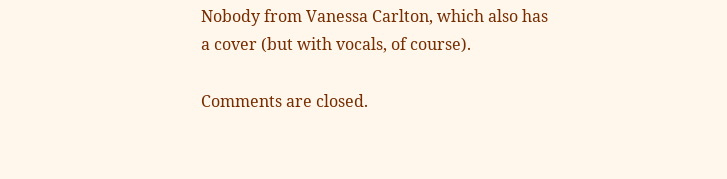Nobody from Vanessa Carlton, which also has a cover (but with vocals, of course).

Comments are closed.